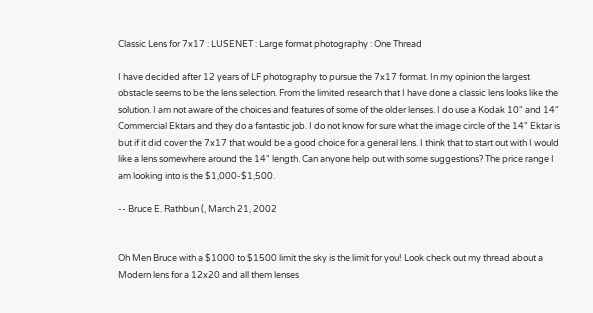Classic Lens for 7x17 : LUSENET : Large format photography : One Thread

I have decided after 12 years of LF photography to pursue the 7x17 format. In my opinion the largest obstacle seems to be the lens selection. From the limited research that I have done a classic lens looks like the solution. I am not aware of the choices and features of some of the older lenses. I do use a Kodak 10" and 14" Commercial Ektars and they do a fantastic job. I do not know for sure what the image circle of the 14" Ektar is but if it did cover the 7x17 that would be a good choice for a general lens. I think that to start out with I would like a lens somewhere around the 14" length. Can anyone help out with some suggestions? The price range I am looking into is the $1,000-$1,500.

-- Bruce E. Rathbun (, March 21, 2002


Oh Men Bruce with a $1000 to $1500 limit the sky is the limit for you! Look check out my thread about a Modern lens for a 12x20 and all them lenses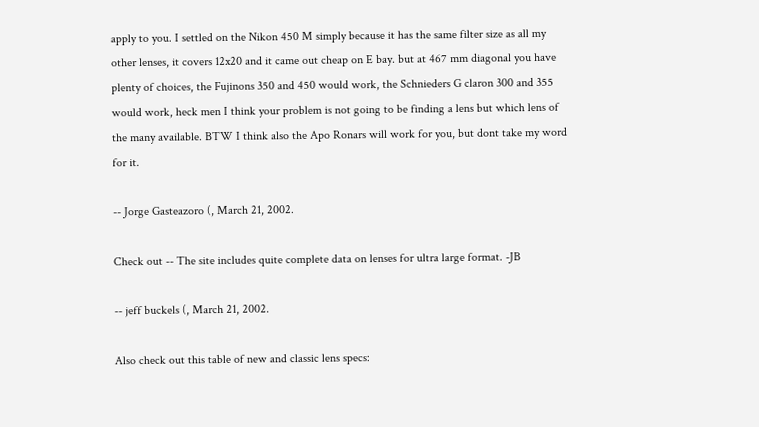apply to you. I settled on the Nikon 450 M simply because it has the same filter size as all my other lenses, it covers 12x20 and it came out cheap on E bay. but at 467 mm diagonal you have plenty of choices, the Fujinons 350 and 450 would work, the Schnieders G claron 300 and 355 would work, heck men I think your problem is not going to be finding a lens but which lens of the many available. BTW I think also the Apo Ronars will work for you, but dont take my word for it.

-- Jorge Gasteazoro (, March 21, 2002.

Check out -- The site includes quite complete data on lenses for ultra large format. -JB

-- jeff buckels (, March 21, 2002.

Also check out this table of new and classic lens specs: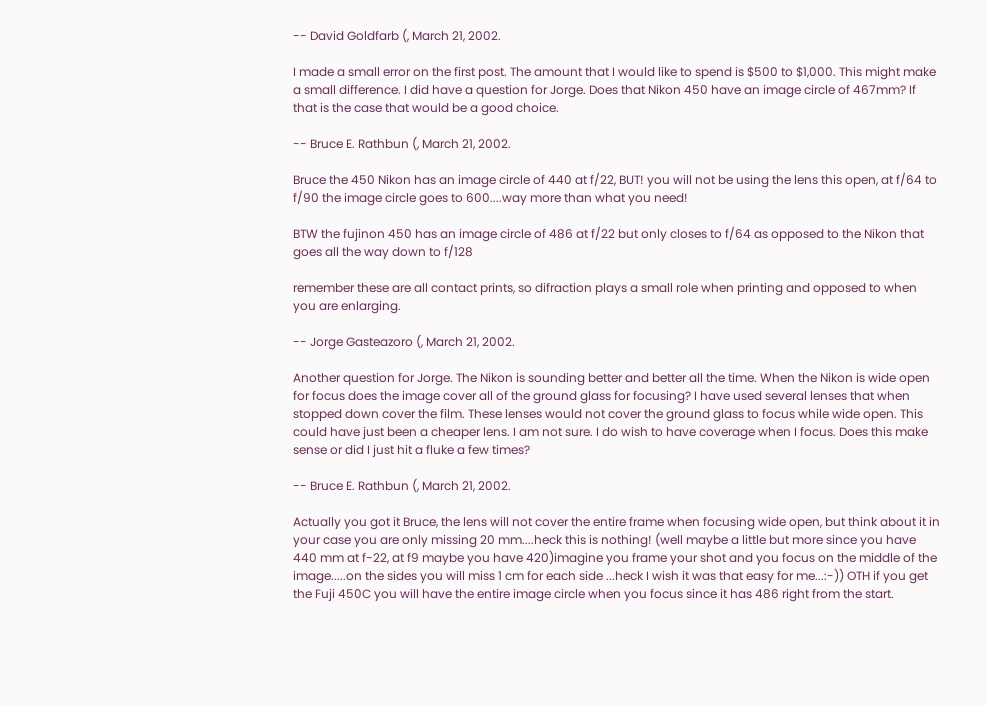-- David Goldfarb (, March 21, 2002.

I made a small error on the first post. The amount that I would like to spend is $500 to $1,000. This might make a small difference. I did have a question for Jorge. Does that Nikon 450 have an image circle of 467mm? If that is the case that would be a good choice.

-- Bruce E. Rathbun (, March 21, 2002.

Bruce the 450 Nikon has an image circle of 440 at f/22, BUT! you will not be using the lens this open, at f/64 to f/90 the image circle goes to 600....way more than what you need!

BTW the fujinon 450 has an image circle of 486 at f/22 but only closes to f/64 as opposed to the Nikon that goes all the way down to f/128

remember these are all contact prints, so difraction plays a small role when printing and opposed to when you are enlarging.

-- Jorge Gasteazoro (, March 21, 2002.

Another question for Jorge. The Nikon is sounding better and better all the time. When the Nikon is wide open for focus does the image cover all of the ground glass for focusing? I have used several lenses that when stopped down cover the film. These lenses would not cover the ground glass to focus while wide open. This could have just been a cheaper lens. I am not sure. I do wish to have coverage when I focus. Does this make sense or did I just hit a fluke a few times?

-- Bruce E. Rathbun (, March 21, 2002.

Actually you got it Bruce, the lens will not cover the entire frame when focusing wide open, but think about it in your case you are only missing 20 mm....heck this is nothing! (well maybe a little but more since you have 440 mm at f-22, at f9 maybe you have 420)imagine you frame your shot and you focus on the middle of the image.....on the sides you will miss 1 cm for each side ...heck I wish it was that easy for me...:-)) OTH if you get the Fuji 450C you will have the entire image circle when you focus since it has 486 right from the start.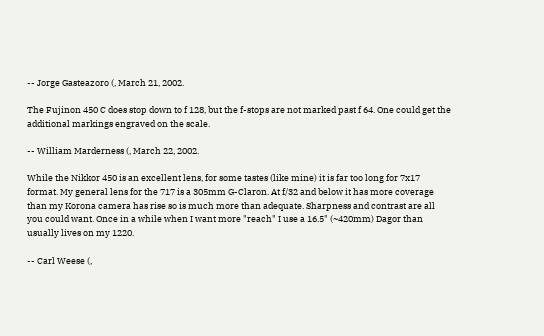-- Jorge Gasteazoro (, March 21, 2002.

The Fujinon 450 C does stop down to f 128, but the f-stops are not marked past f 64. One could get the additional markings engraved on the scale.

-- William Marderness (, March 22, 2002.

While the Nikkor 450 is an excellent lens, for some tastes (like mine) it is far too long for 7x17 format. My general lens for the 717 is a 305mm G-Claron. At f/32 and below it has more coverage than my Korona camera has rise so is much more than adequate. Sharpness and contrast are all you could want. Once in a while when I want more "reach" I use a 16.5" (~420mm) Dagor than usually lives on my 1220.

-- Carl Weese (,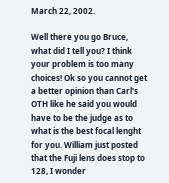March 22, 2002.

Well there you go Bruce, what did I tell you? I think your problem is too many choices! Ok so you cannot get a better opinion than Carl's OTH like he said you would have to be the judge as to what is the best focal lenght for you. William just posted that the Fuji lens does stop to 128, I wonder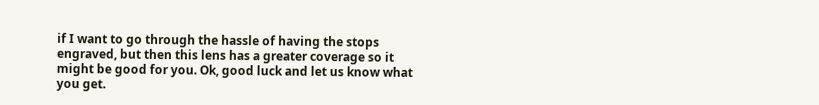if I want to go through the hassle of having the stops engraved, but then this lens has a greater coverage so it might be good for you. Ok, good luck and let us know what you get.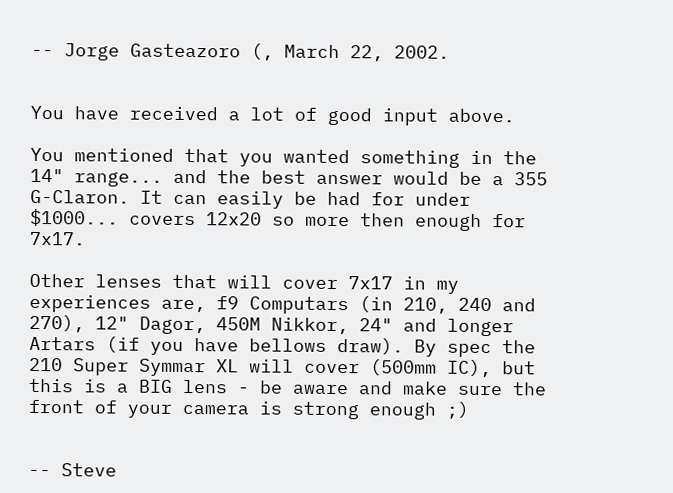-- Jorge Gasteazoro (, March 22, 2002.


You have received a lot of good input above.

You mentioned that you wanted something in the 14" range... and the best answer would be a 355 G-Claron. It can easily be had for under $1000... covers 12x20 so more then enough for 7x17.

Other lenses that will cover 7x17 in my experiences are, f9 Computars (in 210, 240 and 270), 12" Dagor, 450M Nikkor, 24" and longer Artars (if you have bellows draw). By spec the 210 Super Symmar XL will cover (500mm IC), but this is a BIG lens - be aware and make sure the front of your camera is strong enough ;)


-- Steve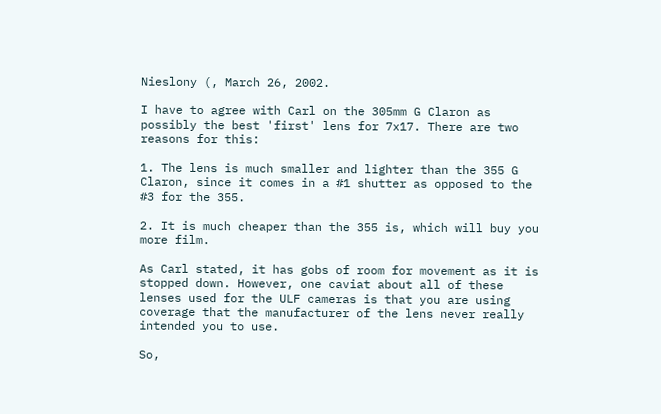Nieslony (, March 26, 2002.

I have to agree with Carl on the 305mm G Claron as possibly the best 'first' lens for 7x17. There are two reasons for this:

1. The lens is much smaller and lighter than the 355 G Claron, since it comes in a #1 shutter as opposed to the #3 for the 355.

2. It is much cheaper than the 355 is, which will buy you more film.

As Carl stated, it has gobs of room for movement as it is stopped down. However, one caviat about all of these lenses used for the ULF cameras is that you are using coverage that the manufacturer of the lens never really intended you to use.

So,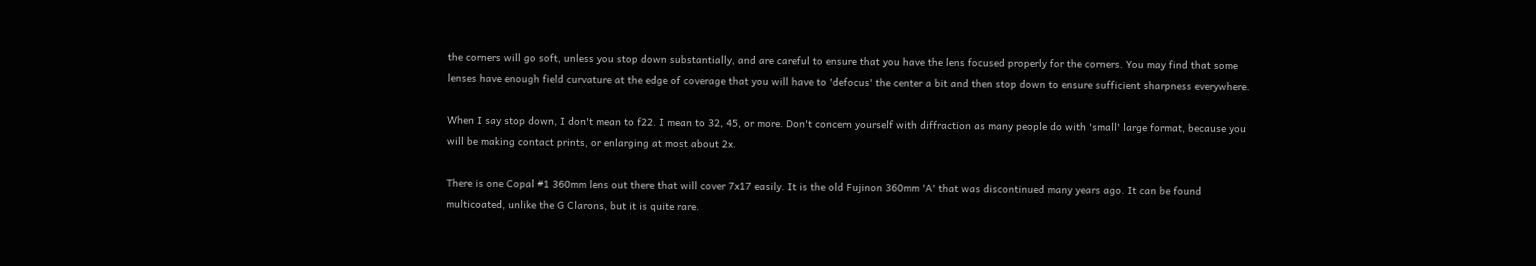the corners will go soft, unless you stop down substantially, and are careful to ensure that you have the lens focused properly for the corners. You may find that some lenses have enough field curvature at the edge of coverage that you will have to 'defocus' the center a bit and then stop down to ensure sufficient sharpness everywhere.

When I say stop down, I don't mean to f22. I mean to 32, 45, or more. Don't concern yourself with diffraction as many people do with 'small' large format, because you will be making contact prints, or enlarging at most about 2x.

There is one Copal #1 360mm lens out there that will cover 7x17 easily. It is the old Fujinon 360mm 'A' that was discontinued many years ago. It can be found multicoated, unlike the G Clarons, but it is quite rare.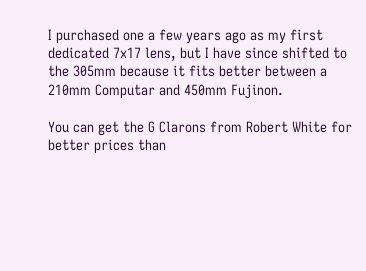I purchased one a few years ago as my first dedicated 7x17 lens, but I have since shifted to the 305mm because it fits better between a 210mm Computar and 450mm Fujinon.

You can get the G Clarons from Robert White for better prices than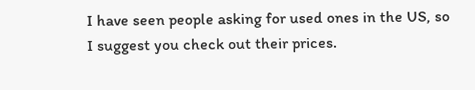I have seen people asking for used ones in the US, so I suggest you check out their prices.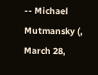-- Michael Mutmansky (, March 28,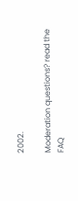2002.

Moderation questions? read the FAQ